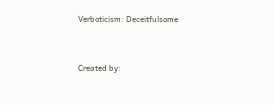Verboticism: Deceitfulsome



Created by: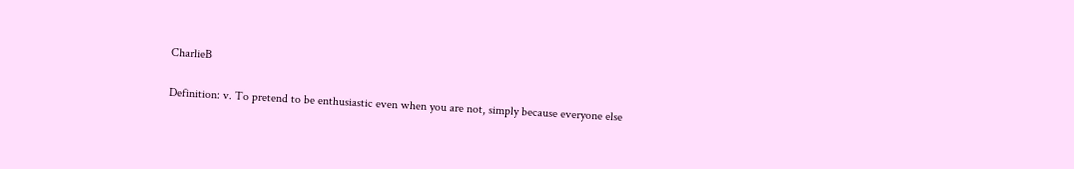CharlieB

Definition: v. To pretend to be enthusiastic even when you are not, simply because everyone else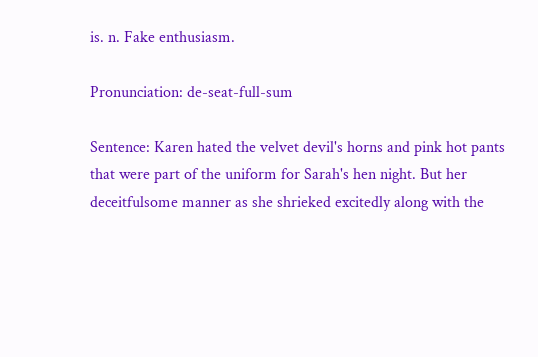is. n. Fake enthusiasm.

Pronunciation: de-seat-full-sum

Sentence: Karen hated the velvet devil's horns and pink hot pants that were part of the uniform for Sarah's hen night. But her deceitfulsome manner as she shrieked excitedly along with the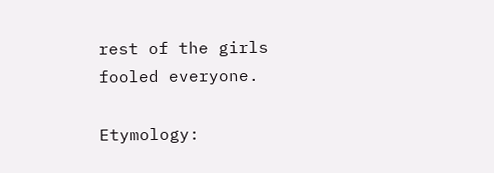rest of the girls fooled everyone.

Etymology: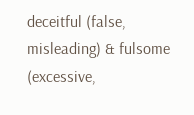deceitful (false, misleading) & fulsome (excessive,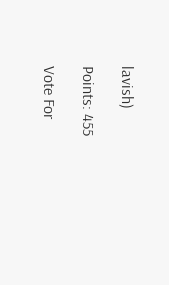lavish)

Points: 455

Vote For